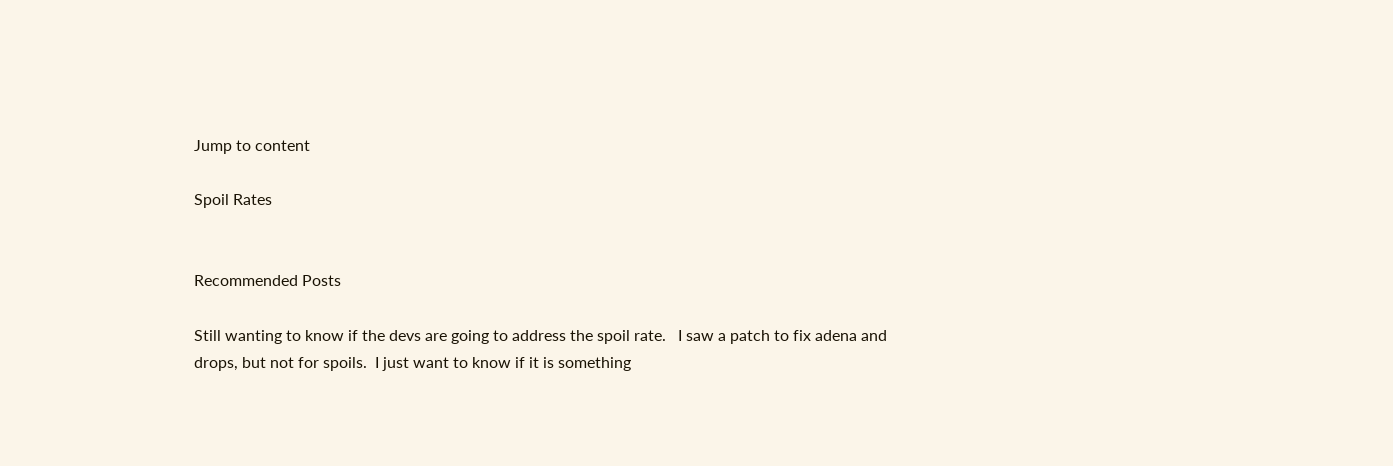Jump to content

Spoil Rates


Recommended Posts

Still wanting to know if the devs are going to address the spoil rate.   I saw a patch to fix adena and drops, but not for spoils.  I just want to know if it is something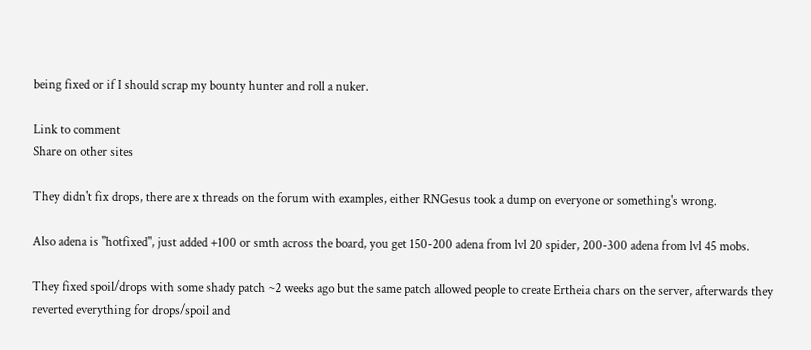being fixed or if I should scrap my bounty hunter and roll a nuker.

Link to comment
Share on other sites

They didn't fix drops, there are x threads on the forum with examples, either RNGesus took a dump on everyone or something's wrong.

Also adena is "hotfixed", just added +100 or smth across the board, you get 150-200 adena from lvl 20 spider, 200-300 adena from lvl 45 mobs.

They fixed spoil/drops with some shady patch ~2 weeks ago but the same patch allowed people to create Ertheia chars on the server, afterwards they reverted everything for drops/spoil and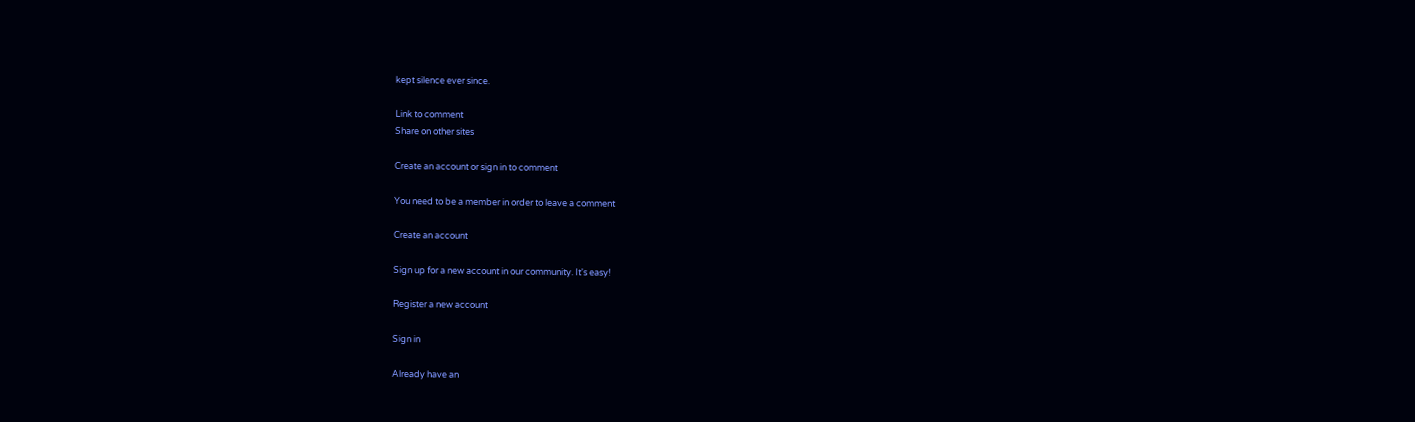kept silence ever since.

Link to comment
Share on other sites

Create an account or sign in to comment

You need to be a member in order to leave a comment

Create an account

Sign up for a new account in our community. It's easy!

Register a new account

Sign in

Already have an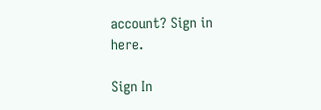account? Sign in here.

Sign In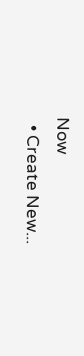Now
  • Create New...